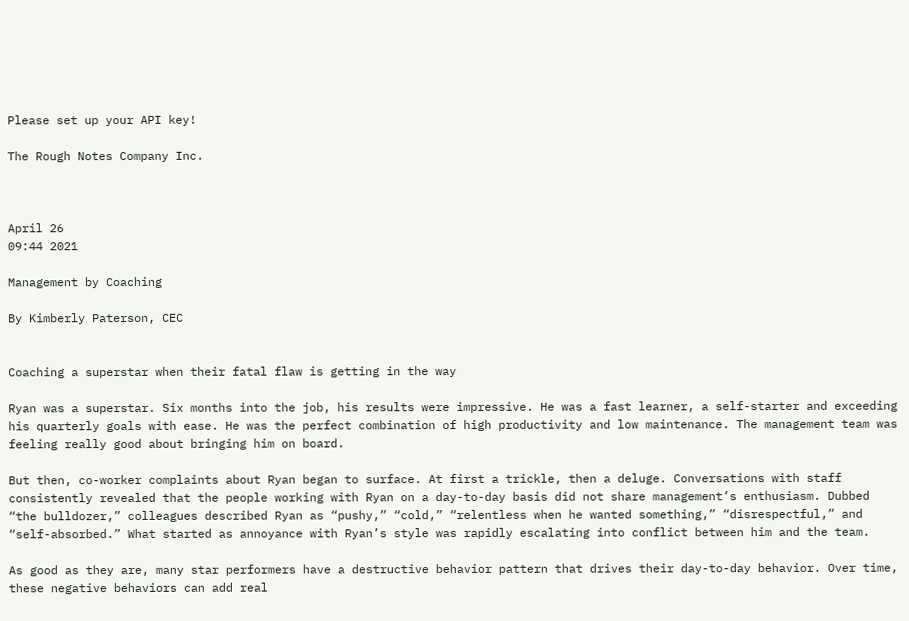Please set up your API key!

The Rough Notes Company Inc.



April 26
09:44 2021

Management by Coaching

By Kimberly Paterson, CEC


Coaching a superstar when their fatal flaw is getting in the way

Ryan was a superstar. Six months into the job, his results were impressive. He was a fast learner, a self-starter and exceeding his quarterly goals with ease. He was the perfect combination of high productivity and low maintenance. The management team was feeling really good about bringing him on board.

But then, co-worker complaints about Ryan began to surface. At first a trickle, then a deluge. Conversations with staff consistently revealed that the people working with Ryan on a day-to-day basis did not share management’s enthusiasm. Dubbed “the bulldozer,” colleagues described Ryan as “pushy,” “cold,” “relentless when he wanted something,” “disrespectful,” and “self-absorbed.” What started as annoyance with Ryan’s style was rapidly escalating into conflict between him and the team.

As good as they are, many star performers have a destructive behavior pattern that drives their day-to-day behavior. Over time, these negative behaviors can add real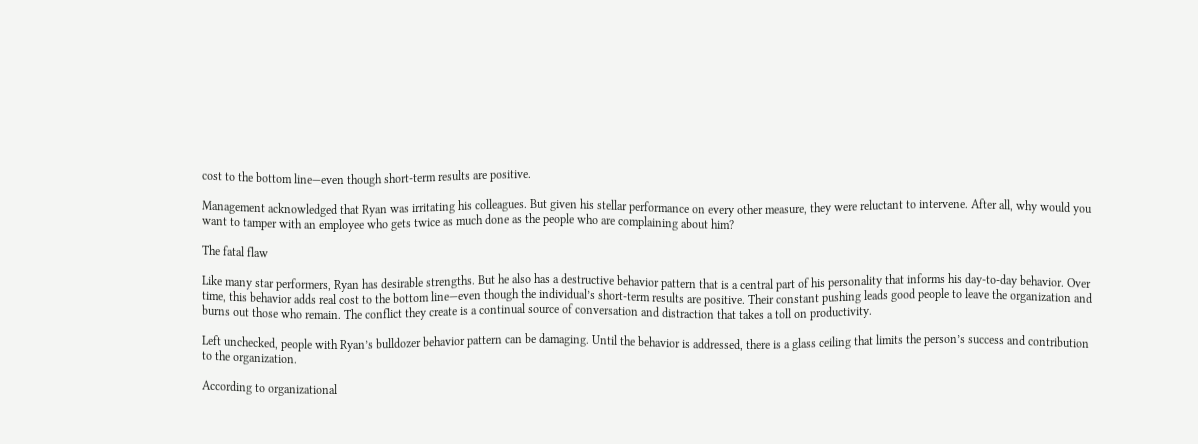cost to the bottom line—even though short-term results are positive.

Management acknowledged that Ryan was irritating his colleagues. But given his stellar performance on every other measure, they were reluctant to intervene. After all, why would you want to tamper with an employee who gets twice as much done as the people who are complaining about him?

The fatal flaw

Like many star performers, Ryan has desirable strengths. But he also has a destructive behavior pattern that is a central part of his personality that informs his day-to-day behavior. Over time, this behavior adds real cost to the bottom line—even though the individual’s short-term results are positive. Their constant pushing leads good people to leave the organization and burns out those who remain. The conflict they create is a continual source of conversation and distraction that takes a toll on productivity.

Left unchecked, people with Ryan’s bulldozer behavior pattern can be damaging. Until the behavior is addressed, there is a glass ceiling that limits the person’s success and contribution to the organization.

According to organizational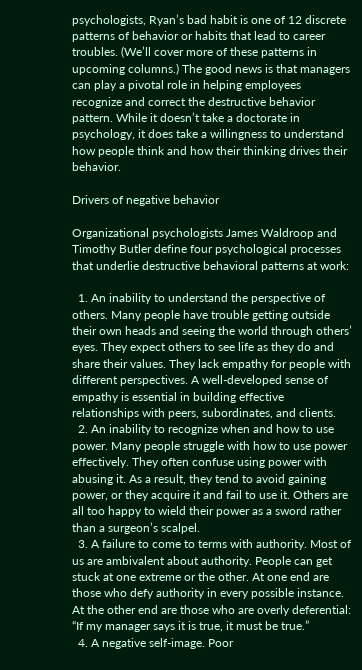psychologists, Ryan’s bad habit is one of 12 discrete patterns of behavior or habits that lead to career troubles. (We’ll cover more of these patterns in upcoming columns.) The good news is that managers can play a pivotal role in helping employees recognize and correct the destructive behavior pattern. While it doesn’t take a doctorate in psychology, it does take a willingness to understand how people think and how their thinking drives their behavior.

Drivers of negative behavior

Organizational psychologists James Waldroop and Timothy Butler define four psychological processes that underlie destructive behavioral patterns at work:

  1. An inability to understand the perspective of others. Many people have trouble getting outside their own heads and seeing the world through others’ eyes. They expect others to see life as they do and share their values. They lack empathy for people with different perspectives. A well-developed sense of empathy is essential in building effective relationships with peers, subordinates, and clients.
  2. An inability to recognize when and how to use power. Many people struggle with how to use power effectively. They often confuse using power with abusing it. As a result, they tend to avoid gaining power, or they acquire it and fail to use it. Others are all too happy to wield their power as a sword rather than a surgeon’s scalpel.
  3. A failure to come to terms with authority. Most of us are ambivalent about authority. People can get stuck at one extreme or the other. At one end are those who defy authority in every possible instance. At the other end are those who are overly deferential: “If my manager says it is true, it must be true.”
  4. A negative self-image. Poor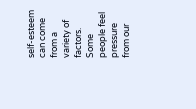self-esteem can come from a variety of factors. Some people feel pressure from our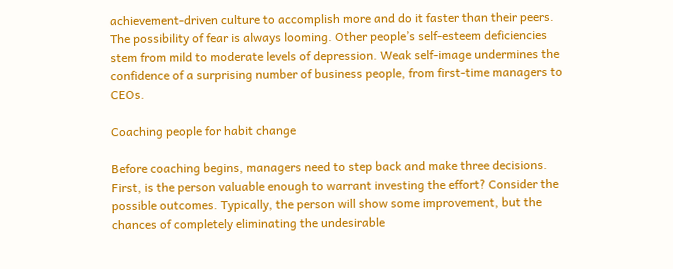achievement-driven culture to accomplish more and do it faster than their peers. The possibility of fear is always looming. Other people’s self-esteem deficiencies stem from mild to moderate levels of depression. Weak self-image undermines the confidence of a surprising number of business people, from first-time managers to CEOs.

Coaching people for habit change

Before coaching begins, managers need to step back and make three decisions. First, is the person valuable enough to warrant investing the effort? Consider the possible outcomes. Typically, the person will show some improvement, but the chances of completely eliminating the undesirable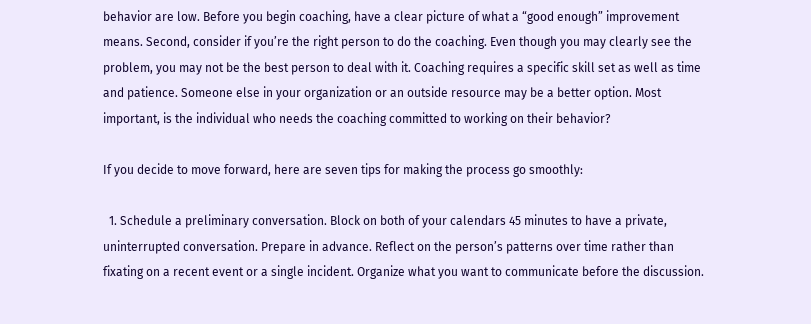behavior are low. Before you begin coaching, have a clear picture of what a “good enough” improvement means. Second, consider if you’re the right person to do the coaching. Even though you may clearly see the problem, you may not be the best person to deal with it. Coaching requires a specific skill set as well as time and patience. Someone else in your organization or an outside resource may be a better option. Most important, is the individual who needs the coaching committed to working on their behavior?

If you decide to move forward, here are seven tips for making the process go smoothly:

  1. Schedule a preliminary conversation. Block on both of your calendars 45 minutes to have a private, uninterrupted conversation. Prepare in advance. Reflect on the person’s patterns over time rather than fixating on a recent event or a single incident. Organize what you want to communicate before the discussion.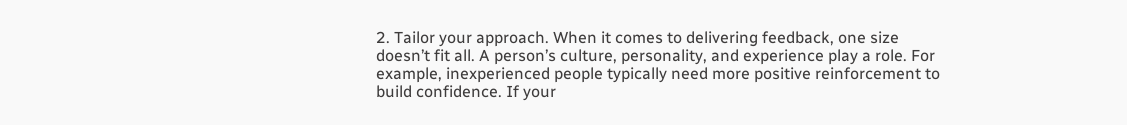2. Tailor your approach. When it comes to delivering feedback, one size doesn’t fit all. A person’s culture, personality, and experience play a role. For example, inexperienced people typically need more positive reinforcement to build confidence. If your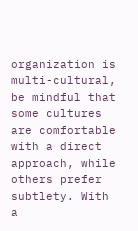organization is multi-cultural, be mindful that some cultures are comfortable with a direct approach, while others prefer subtlety. With a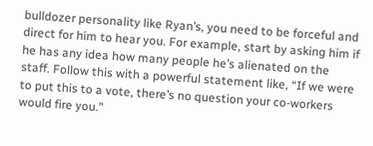bulldozer personality like Ryan’s, you need to be forceful and direct for him to hear you. For example, start by asking him if he has any idea how many people he’s alienated on the staff. Follow this with a powerful statement like, “If we were to put this to a vote, there’s no question your co-workers would fire you.”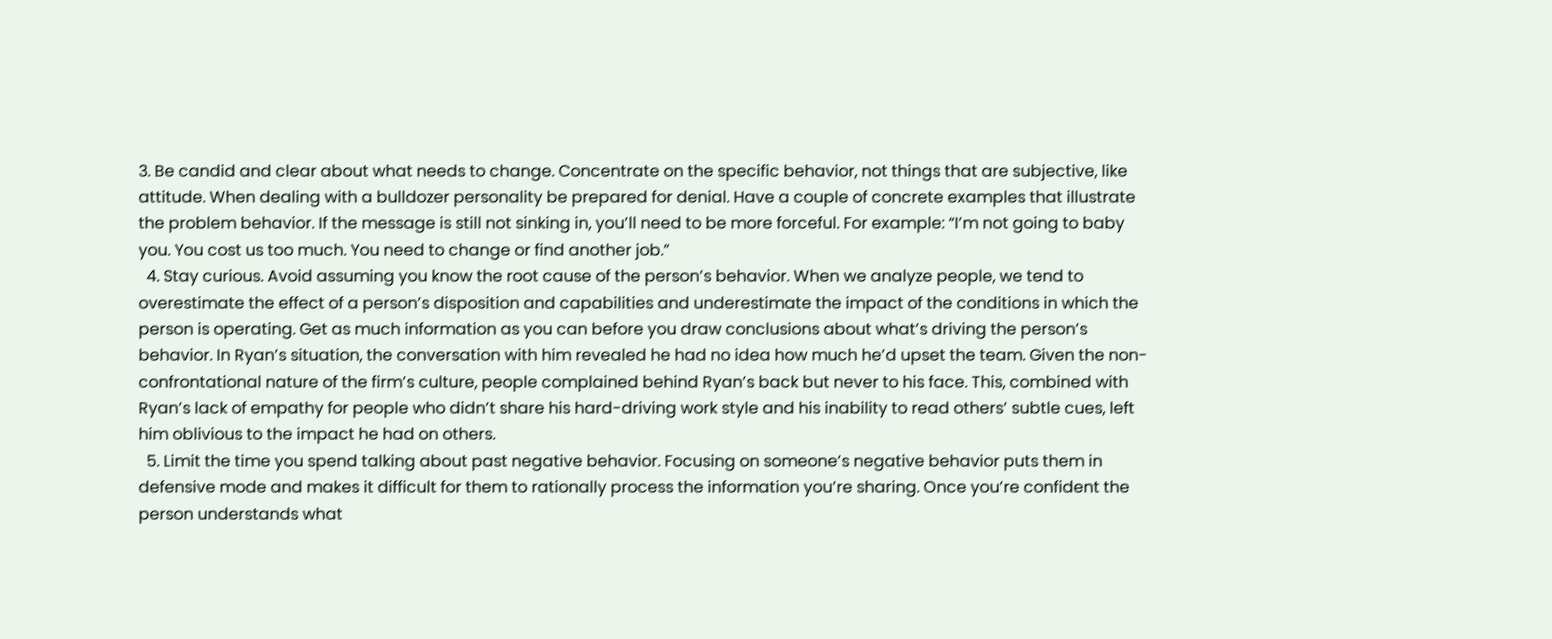3. Be candid and clear about what needs to change. Concentrate on the specific behavior, not things that are subjective, like attitude. When dealing with a bulldozer personality be prepared for denial. Have a couple of concrete examples that illustrate the problem behavior. If the message is still not sinking in, you’ll need to be more forceful. For example: “I’m not going to baby you. You cost us too much. You need to change or find another job.”
  4. Stay curious. Avoid assuming you know the root cause of the person’s behavior. When we analyze people, we tend to overestimate the effect of a person’s disposition and capabilities and underestimate the impact of the conditions in which the person is operating. Get as much information as you can before you draw conclusions about what’s driving the person’s behavior. In Ryan’s situation, the conversation with him revealed he had no idea how much he’d upset the team. Given the non-confrontational nature of the firm’s culture, people complained behind Ryan’s back but never to his face. This, combined with Ryan’s lack of empathy for people who didn’t share his hard-driving work style and his inability to read others’ subtle cues, left him oblivious to the impact he had on others.
  5. Limit the time you spend talking about past negative behavior. Focusing on someone’s negative behavior puts them in defensive mode and makes it difficult for them to rationally process the information you’re sharing. Once you’re confident the person understands what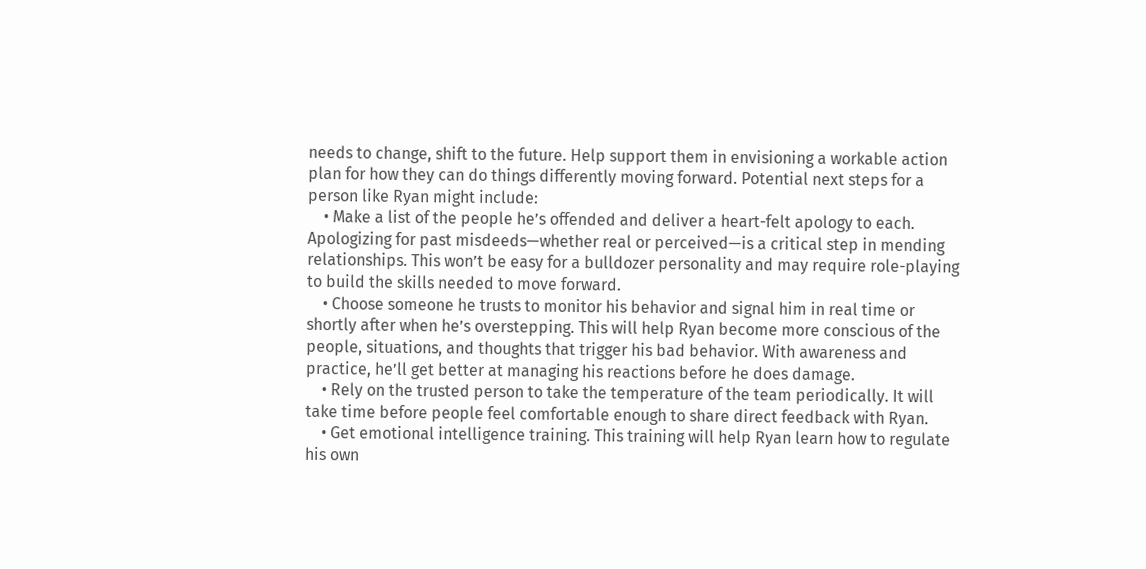needs to change, shift to the future. Help support them in envisioning a workable action plan for how they can do things differently moving forward. Potential next steps for a person like Ryan might include:
    • Make a list of the people he’s offended and deliver a heart-felt apology to each. Apologizing for past misdeeds—whether real or perceived—is a critical step in mending relationships. This won’t be easy for a bulldozer personality and may require role-playing to build the skills needed to move forward.
    • Choose someone he trusts to monitor his behavior and signal him in real time or shortly after when he’s overstepping. This will help Ryan become more conscious of the people, situations, and thoughts that trigger his bad behavior. With awareness and practice, he’ll get better at managing his reactions before he does damage.
    • Rely on the trusted person to take the temperature of the team periodically. It will take time before people feel comfortable enough to share direct feedback with Ryan.
    • Get emotional intelligence training. This training will help Ryan learn how to regulate his own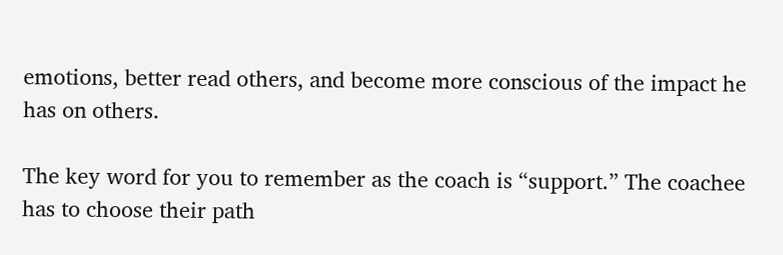emotions, better read others, and become more conscious of the impact he has on others.

The key word for you to remember as the coach is “support.” The coachee has to choose their path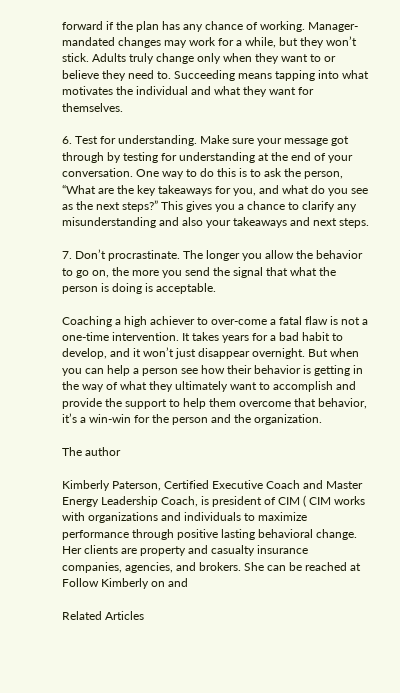forward if the plan has any chance of working. Manager-mandated changes may work for a while, but they won’t stick. Adults truly change only when they want to or believe they need to. Succeeding means tapping into what motivates the individual and what they want for themselves.

6. Test for understanding. Make sure your message got through by testing for understanding at the end of your conversation. One way to do this is to ask the person, “What are the key takeaways for you, and what do you see as the next steps?” This gives you a chance to clarify any misunderstanding and also your takeaways and next steps.

7. Don’t procrastinate. The longer you allow the behavior to go on, the more you send the signal that what the person is doing is acceptable.

Coaching a high achiever to over-come a fatal flaw is not a one-time intervention. It takes years for a bad habit to develop, and it won’t just disappear overnight. But when you can help a person see how their behavior is getting in the way of what they ultimately want to accomplish and provide the support to help them overcome that behavior, it’s a win-win for the person and the organization.

The author

Kimberly Paterson, Certified Executive Coach and Master Energy Leadership Coach, is president of CIM ( CIM works with organizations and individuals to maximize performance through positive lasting behavioral change. Her clients are property and casualty insurance companies, agencies, and brokers. She can be reached at Follow Kimberly on and

Related Articles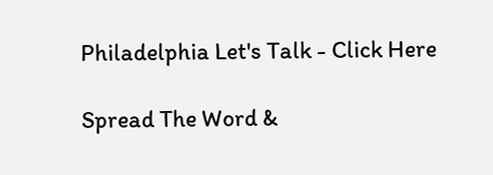Philadelphia Let's Talk - Click Here

Spread The Word &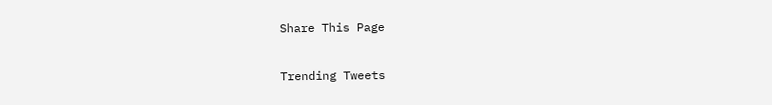Share This Page

Trending Tweets